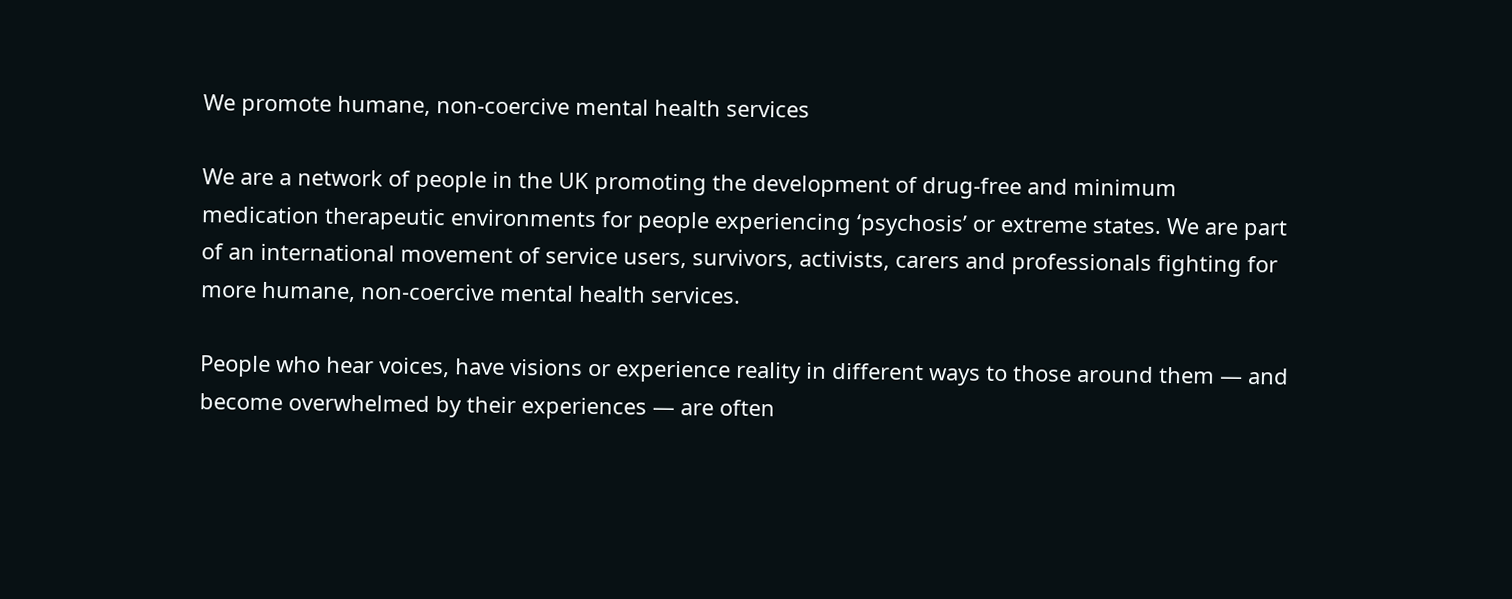We promote humane, non-coercive mental health services

We are a network of people in the UK promoting the development of drug-free and minimum medication therapeutic environments for people experiencing ‘psychosis’ or extreme states. We are part of an international movement of service users, survivors, activists, carers and professionals fighting for more humane, non-coercive mental health services.

People who hear voices, have visions or experience reality in different ways to those around them — and become overwhelmed by their experiences — are often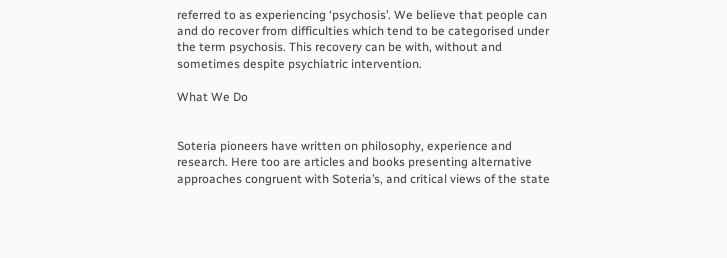referred to as experiencing ‘psychosis’. We believe that people can and do recover from difficulties which tend to be categorised under the term psychosis. This recovery can be with, without and sometimes despite psychiatric intervention.

What We Do


Soteria pioneers have written on philosophy, experience and research. Here too are articles and books presenting alternative approaches congruent with Soteria’s, and critical views of the state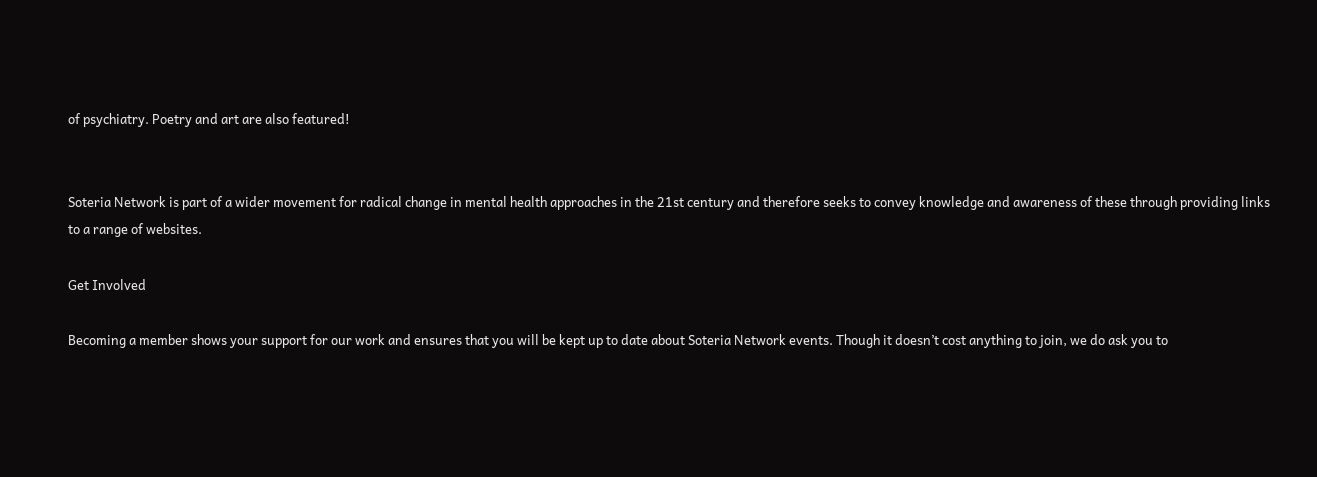of psychiatry. Poetry and art are also featured!


Soteria Network is part of a wider movement for radical change in mental health approaches in the 21st century and therefore seeks to convey knowledge and awareness of these through providing links to a range of websites.

Get Involved

Becoming a member shows your support for our work and ensures that you will be kept up to date about Soteria Network events. Though it doesn’t cost anything to join, we do ask you to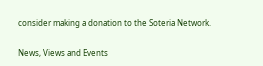consider making a donation to the Soteria Network.

News, Views and Events